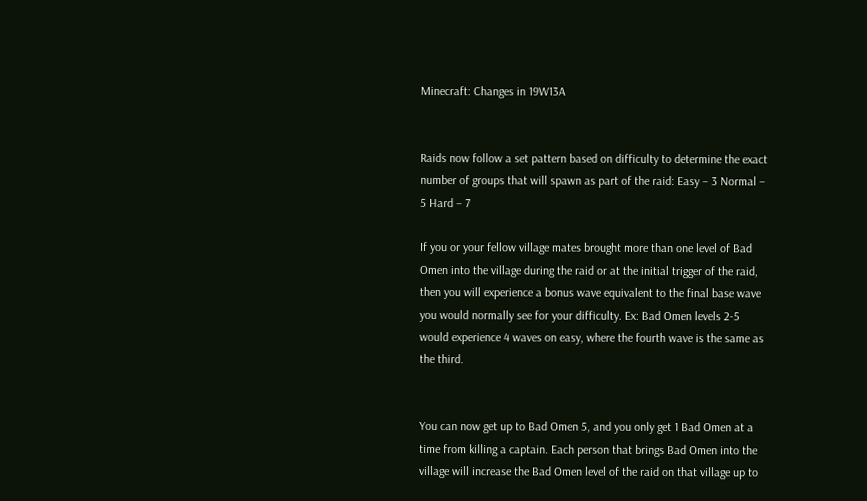Minecraft: Changes in 19W13A


Raids now follow a set pattern based on difficulty to determine the exact number of groups that will spawn as part of the raid: Easy – 3 Normal – 5 Hard – 7

If you or your fellow village mates brought more than one level of Bad Omen into the village during the raid or at the initial trigger of the raid, then you will experience a bonus wave equivalent to the final base wave you would normally see for your difficulty. Ex: Bad Omen levels 2-5 would experience 4 waves on easy, where the fourth wave is the same as the third.


You can now get up to Bad Omen 5, and you only get 1 Bad Omen at a time from killing a captain. Each person that brings Bad Omen into the village will increase the Bad Omen level of the raid on that village up to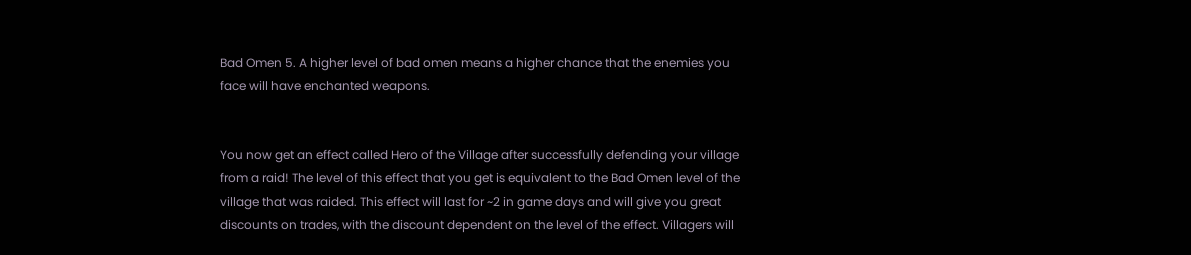Bad Omen 5. A higher level of bad omen means a higher chance that the enemies you face will have enchanted weapons.


You now get an effect called Hero of the Village after successfully defending your village from a raid! The level of this effect that you get is equivalent to the Bad Omen level of the village that was raided. This effect will last for ~2 in game days and will give you great discounts on trades, with the discount dependent on the level of the effect. Villagers will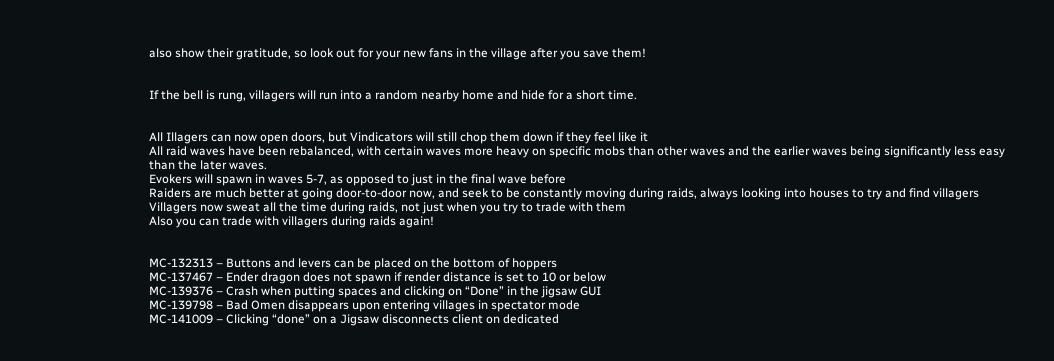also show their gratitude, so look out for your new fans in the village after you save them!


If the bell is rung, villagers will run into a random nearby home and hide for a short time.


All Illagers can now open doors, but Vindicators will still chop them down if they feel like it
All raid waves have been rebalanced, with certain waves more heavy on specific mobs than other waves and the earlier waves being significantly less easy than the later waves.
Evokers will spawn in waves 5-7, as opposed to just in the final wave before
Raiders are much better at going door-to-door now, and seek to be constantly moving during raids, always looking into houses to try and find villagers
Villagers now sweat all the time during raids, not just when you try to trade with them
Also you can trade with villagers during raids again!


MC-132313 – Buttons and levers can be placed on the bottom of hoppers
MC-137467 – Ender dragon does not spawn if render distance is set to 10 or below
MC-139376 – Crash when putting spaces and clicking on “Done” in the jigsaw GUI
MC-139798 – Bad Omen disappears upon entering villages in spectator mode
MC-141009 – Clicking “done” on a Jigsaw disconnects client on dedicated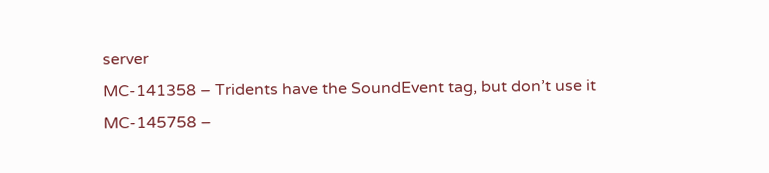server
MC-141358 – Tridents have the SoundEvent tag, but don’t use it
MC-145758 –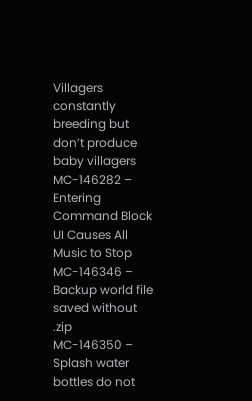Villagers constantly breeding but don’t produce baby villagers
MC-146282 – Entering Command Block UI Causes All Music to Stop
MC-146346 – Backup world file saved without .zip
MC-146350 – Splash water bottles do not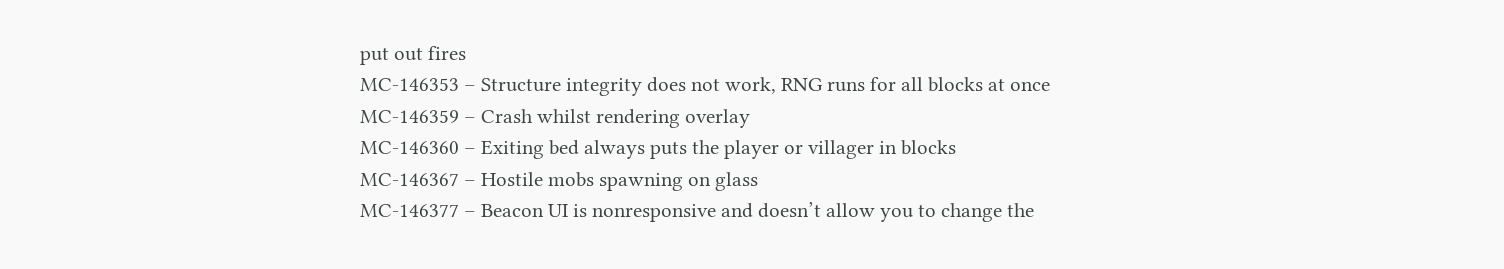put out fires
MC-146353 – Structure integrity does not work, RNG runs for all blocks at once
MC-146359 – Crash whilst rendering overlay
MC-146360 – Exiting bed always puts the player or villager in blocks
MC-146367 – Hostile mobs spawning on glass
MC-146377 – Beacon UI is nonresponsive and doesn’t allow you to change the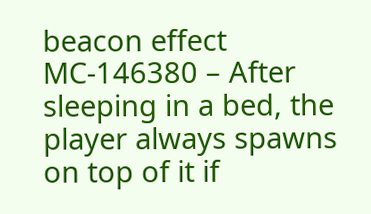beacon effect
MC-146380 – After sleeping in a bed, the player always spawns on top of it if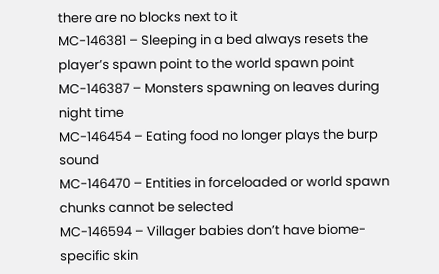there are no blocks next to it
MC-146381 – Sleeping in a bed always resets the player’s spawn point to the world spawn point
MC-146387 – Monsters spawning on leaves during night time
MC-146454 – Eating food no longer plays the burp sound
MC-146470 – Entities in forceloaded or world spawn chunks cannot be selected
MC-146594 – Villager babies don’t have biome-specific skin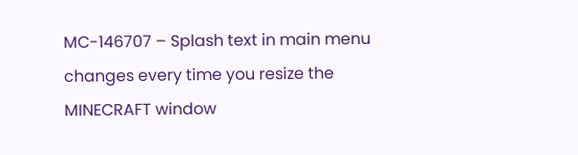MC-146707 – Splash text in main menu changes every time you resize the MINECRAFT window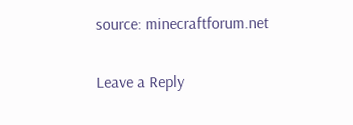source: minecraftforum.net

Leave a Reply